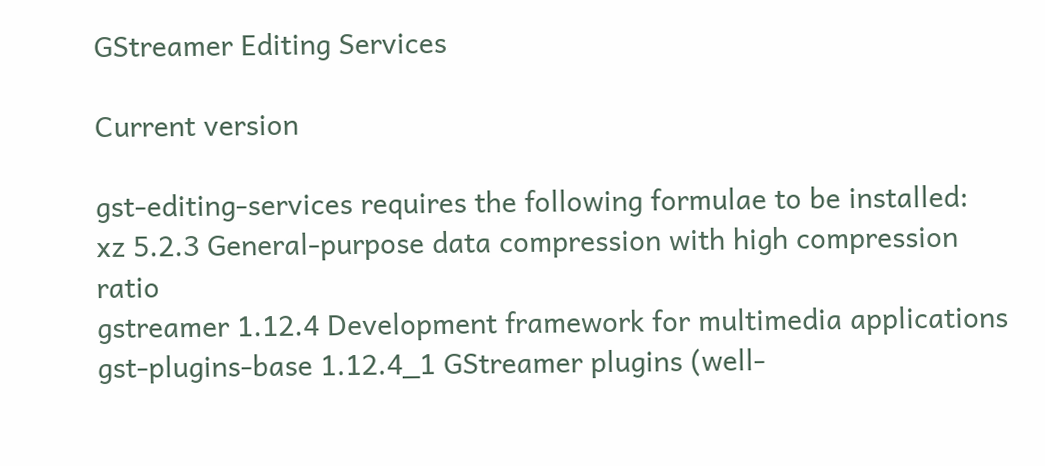GStreamer Editing Services

Current version

gst-editing-services requires the following formulae to be installed:
xz 5.2.3 General-purpose data compression with high compression ratio
gstreamer 1.12.4 Development framework for multimedia applications
gst-plugins-base 1.12.4_1 GStreamer plugins (well-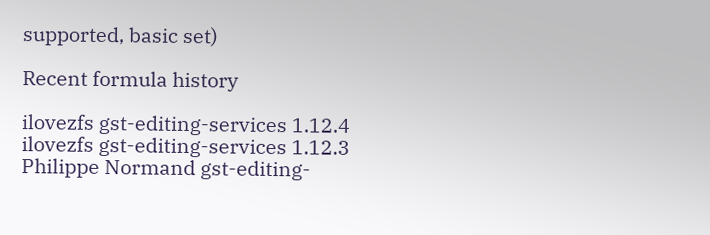supported, basic set)

Recent formula history

ilovezfs gst-editing-services 1.12.4
ilovezfs gst-editing-services 1.12.3
Philippe Normand gst-editing-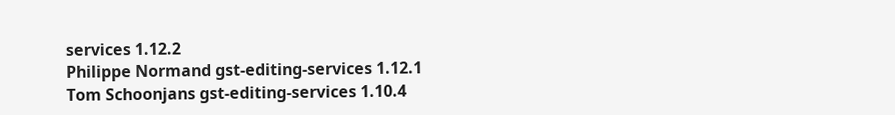services 1.12.2
Philippe Normand gst-editing-services 1.12.1
Tom Schoonjans gst-editing-services 1.10.4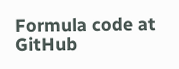Formula code at GitHub